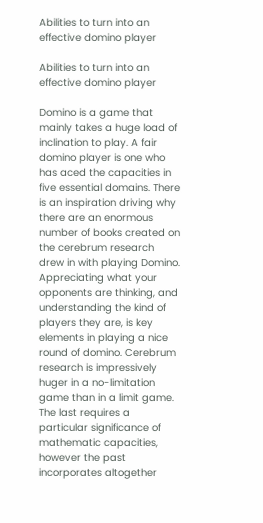Abilities to turn into an effective domino player

Abilities to turn into an effective domino player

Domino is a game that mainly takes a huge load of inclination to play. A fair domino player is one who has aced the capacities in five essential domains. There is an inspiration driving why there are an enormous number of books created on the cerebrum research drew in with playing Domino. Appreciating what your opponents are thinking, and understanding the kind of players they are, is key elements in playing a nice round of domino. Cerebrum research is impressively huger in a no-limitation game than in a limit game. The last requires a particular significance of mathematic capacities, however the past incorporates altogether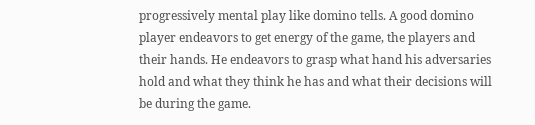progressively mental play like domino tells. A good domino player endeavors to get energy of the game, the players and their hands. He endeavors to grasp what hand his adversaries hold and what they think he has and what their decisions will be during the game.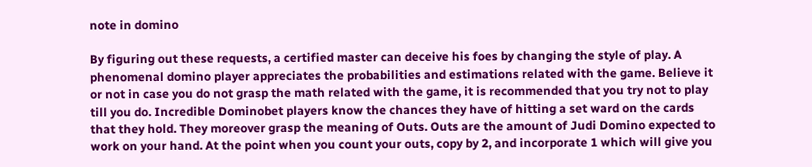note in domino

By figuring out these requests, a certified master can deceive his foes by changing the style of play. A phenomenal domino player appreciates the probabilities and estimations related with the game. Believe it or not in case you do not grasp the math related with the game, it is recommended that you try not to play till you do. Incredible Dominobet players know the chances they have of hitting a set ward on the cards that they hold. They moreover grasp the meaning of Outs. Outs are the amount of Judi Domino expected to work on your hand. At the point when you count your outs, copy by 2, and incorporate 1 which will give you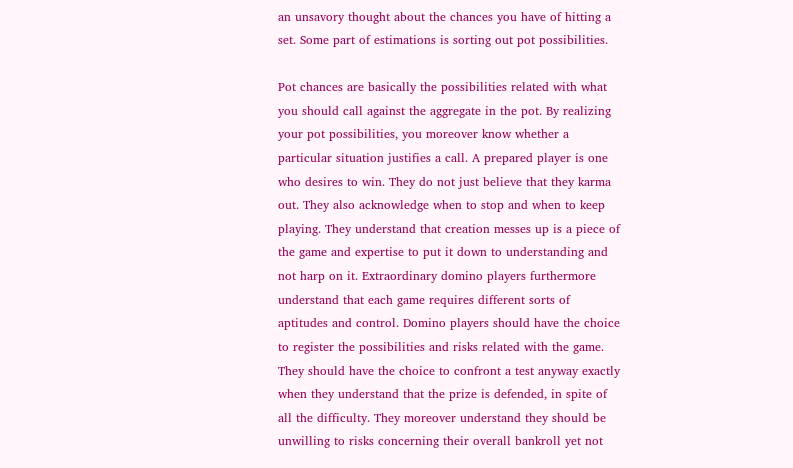an unsavory thought about the chances you have of hitting a set. Some part of estimations is sorting out pot possibilities.

Pot chances are basically the possibilities related with what you should call against the aggregate in the pot. By realizing your pot possibilities, you moreover know whether a particular situation justifies a call. A prepared player is one who desires to win. They do not just believe that they karma out. They also acknowledge when to stop and when to keep playing. They understand that creation messes up is a piece of the game and expertise to put it down to understanding and not harp on it. Extraordinary domino players furthermore understand that each game requires different sorts of aptitudes and control. Domino players should have the choice to register the possibilities and risks related with the game. They should have the choice to confront a test anyway exactly when they understand that the prize is defended, in spite of all the difficulty. They moreover understand they should be unwilling to risks concerning their overall bankroll yet not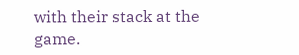with their stack at the game.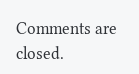Comments are closed.